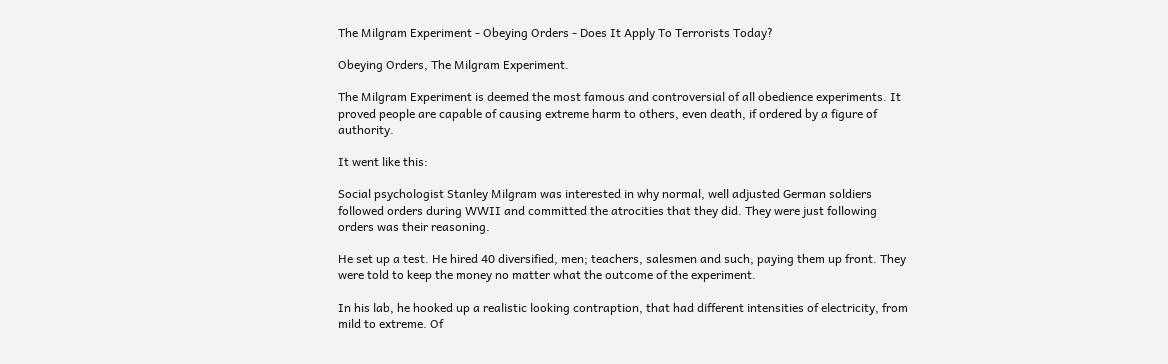The Milgram Experiment - Obeying Orders - Does It Apply To Terrorists Today?

Obeying Orders, The Milgram Experiment.

The Milgram Experiment is deemed the most famous and controversial of all obedience experiments. It proved people are capable of causing extreme harm to others, even death, if ordered by a figure of authority.

It went like this:

Social psychologist Stanley Milgram was interested in why normal, well adjusted German soldiers followed orders during WWII and committed the atrocities that they did. They were just following orders was their reasoning.

He set up a test. He hired 40 diversified, men; teachers, salesmen and such, paying them up front. They were told to keep the money no matter what the outcome of the experiment.

In his lab, he hooked up a realistic looking contraption, that had different intensities of electricity, from mild to extreme. Of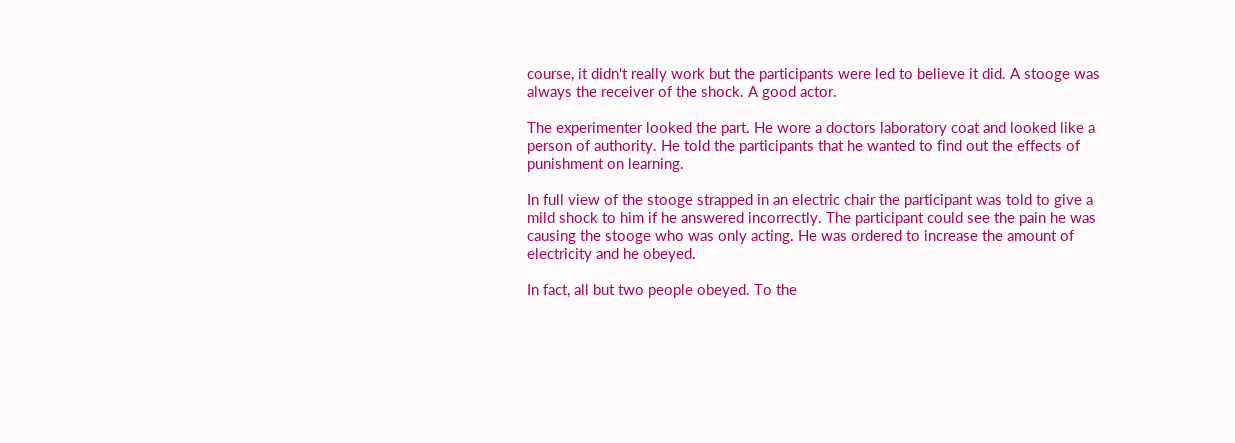course, it didn't really work but the participants were led to believe it did. A stooge was always the receiver of the shock. A good actor.

The experimenter looked the part. He wore a doctors laboratory coat and looked like a person of authority. He told the participants that he wanted to find out the effects of punishment on learning.

In full view of the stooge strapped in an electric chair the participant was told to give a mild shock to him if he answered incorrectly. The participant could see the pain he was causing the stooge who was only acting. He was ordered to increase the amount of electricity and he obeyed.

In fact, all but two people obeyed. To the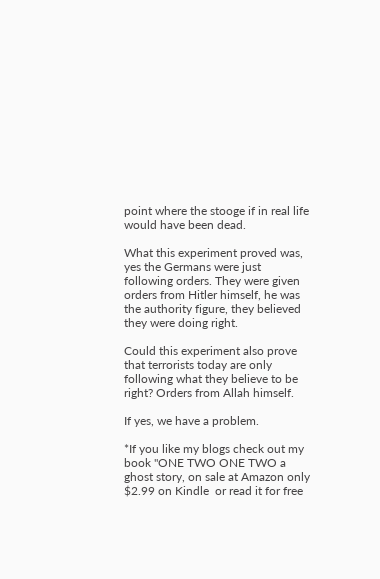point where the stooge if in real life would have been dead.

What this experiment proved was, yes the Germans were just following orders. They were given orders from Hitler himself, he was the authority figure, they believed they were doing right.

Could this experiment also prove that terrorists today are only following what they believe to be right? Orders from Allah himself.

If yes, we have a problem.

*If you like my blogs check out my book "ONE TWO ONE TWO a ghost story, on sale at Amazon only $2.99 on Kindle  or read it for free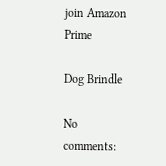join Amazon Prime

Dog Brindle

No comments: